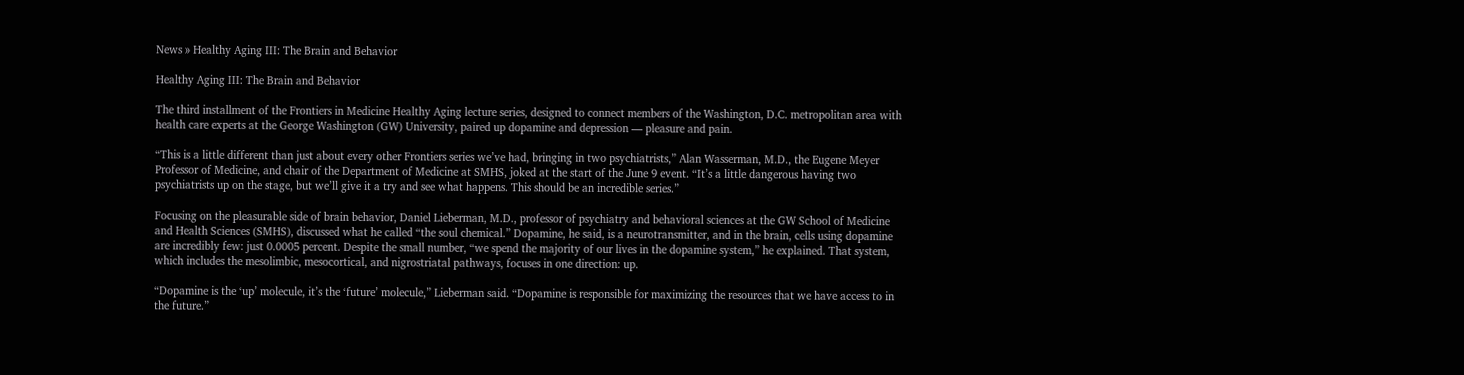News » Healthy Aging III: The Brain and Behavior

Healthy Aging III: The Brain and Behavior

The third installment of the Frontiers in Medicine Healthy Aging lecture series, designed to connect members of the Washington, D.C. metropolitan area with health care experts at the George Washington (GW) University, paired up dopamine and depression — pleasure and pain.

“This is a little different than just about every other Frontiers series we’ve had, bringing in two psychiatrists,” Alan Wasserman, M.D., the Eugene Meyer Professor of Medicine, and chair of the Department of Medicine at SMHS, joked at the start of the June 9 event. “It’s a little dangerous having two psychiatrists up on the stage, but we’ll give it a try and see what happens. This should be an incredible series.”

Focusing on the pleasurable side of brain behavior, Daniel Lieberman, M.D., professor of psychiatry and behavioral sciences at the GW School of Medicine and Health Sciences (SMHS), discussed what he called “the soul chemical.” Dopamine, he said, is a neurotransmitter, and in the brain, cells using dopamine are incredibly few: just 0.0005 percent. Despite the small number, “we spend the majority of our lives in the dopamine system,” he explained. That system, which includes the mesolimbic, mesocortical, and nigrostriatal pathways, focuses in one direction: up.

“Dopamine is the ‘up’ molecule, it’s the ‘future’ molecule,” Lieberman said. “Dopamine is responsible for maximizing the resources that we have access to in the future.”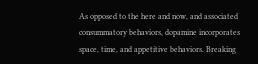As opposed to the here and now, and associated consummatory behaviors, dopamine incorporates space, time, and appetitive behaviors. Breaking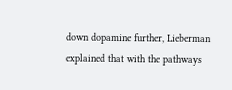down dopamine further, Lieberman explained that with the pathways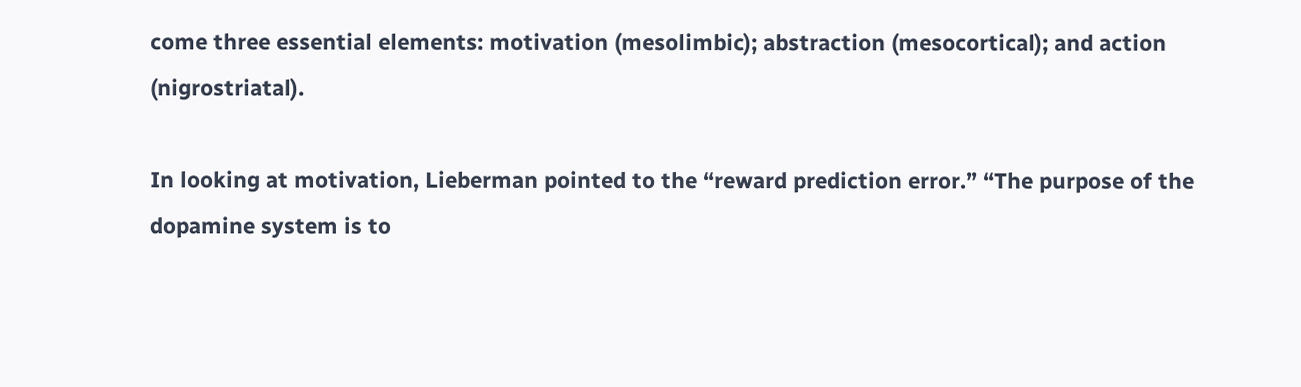come three essential elements: motivation (mesolimbic); abstraction (mesocortical); and action (nigrostriatal).

In looking at motivation, Lieberman pointed to the “reward prediction error.” “The purpose of the dopamine system is to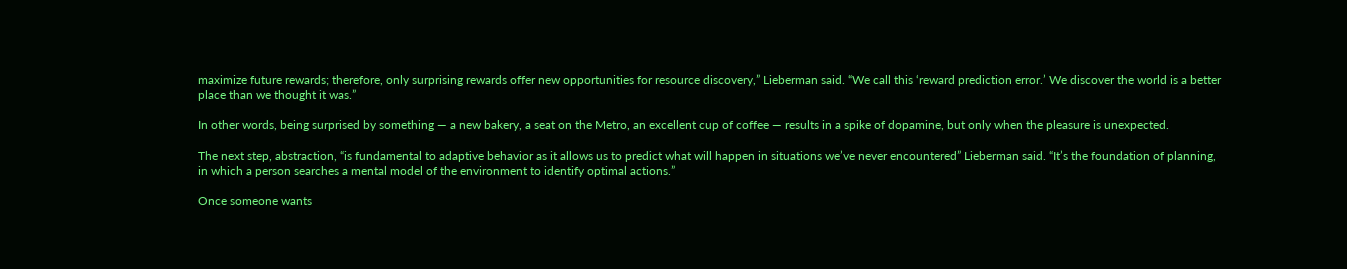maximize future rewards; therefore, only surprising rewards offer new opportunities for resource discovery,” Lieberman said. “We call this ‘reward prediction error.’ We discover the world is a better place than we thought it was.”

In other words, being surprised by something — a new bakery, a seat on the Metro, an excellent cup of coffee — results in a spike of dopamine, but only when the pleasure is unexpected.

The next step, abstraction, “is fundamental to adaptive behavior as it allows us to predict what will happen in situations we’ve never encountered” Lieberman said. “It’s the foundation of planning, in which a person searches a mental model of the environment to identify optimal actions.”

Once someone wants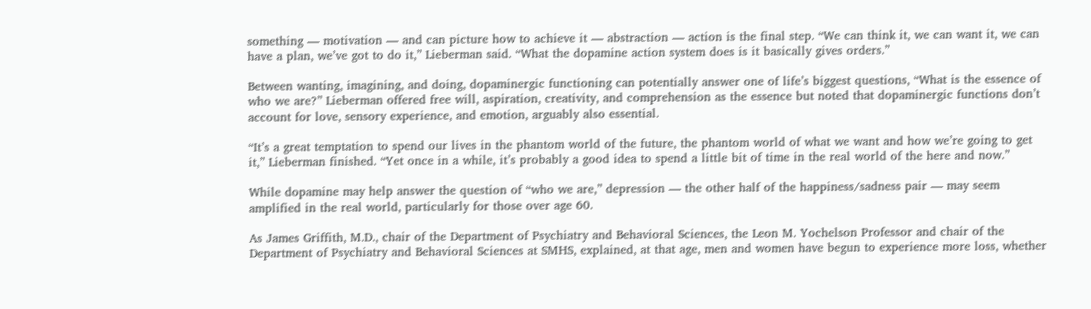something — motivation — and can picture how to achieve it — abstraction — action is the final step. “We can think it, we can want it, we can have a plan, we’ve got to do it,” Lieberman said. “What the dopamine action system does is it basically gives orders.”

Between wanting, imagining, and doing, dopaminergic functioning can potentially answer one of life’s biggest questions, “What is the essence of who we are?” Lieberman offered free will, aspiration, creativity, and comprehension as the essence but noted that dopaminergic functions don’t account for love, sensory experience, and emotion, arguably also essential.

“It’s a great temptation to spend our lives in the phantom world of the future, the phantom world of what we want and how we’re going to get it,” Lieberman finished. “Yet once in a while, it’s probably a good idea to spend a little bit of time in the real world of the here and now.”

While dopamine may help answer the question of “who we are,” depression — the other half of the happiness/sadness pair — may seem amplified in the real world, particularly for those over age 60.

As James Griffith, M.D., chair of the Department of Psychiatry and Behavioral Sciences, the Leon M. Yochelson Professor and chair of the Department of Psychiatry and Behavioral Sciences at SMHS, explained, at that age, men and women have begun to experience more loss, whether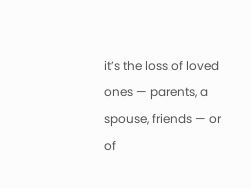it’s the loss of loved ones — parents, a spouse, friends — or of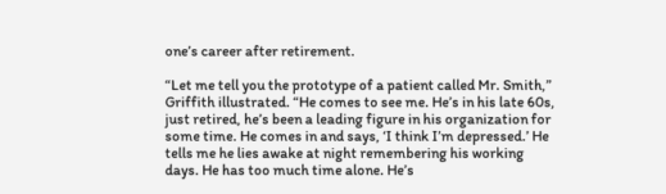one’s career after retirement.

“Let me tell you the prototype of a patient called Mr. Smith,” Griffith illustrated. “He comes to see me. He’s in his late 60s, just retired, he’s been a leading figure in his organization for some time. He comes in and says, ‘I think I’m depressed.’ He tells me he lies awake at night remembering his working days. He has too much time alone. He’s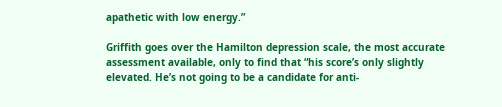apathetic with low energy.”

Griffith goes over the Hamilton depression scale, the most accurate assessment available, only to find that “his score’s only slightly elevated. He’s not going to be a candidate for anti-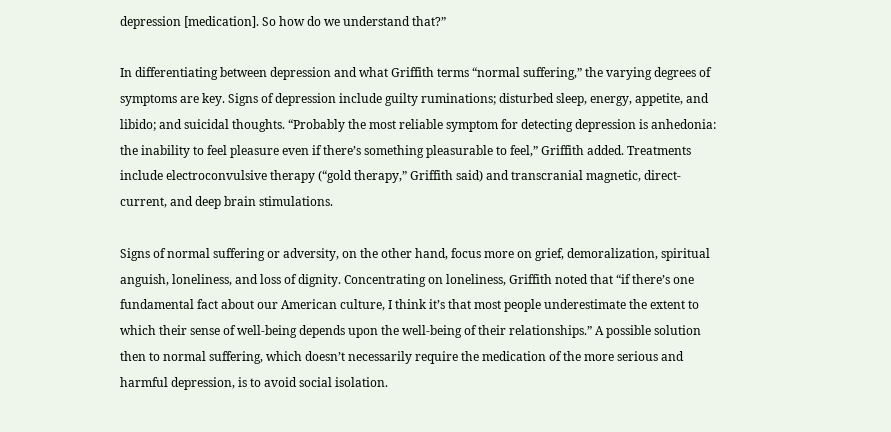depression [medication]. So how do we understand that?”

In differentiating between depression and what Griffith terms “normal suffering,” the varying degrees of symptoms are key. Signs of depression include guilty ruminations; disturbed sleep, energy, appetite, and libido; and suicidal thoughts. “Probably the most reliable symptom for detecting depression is anhedonia: the inability to feel pleasure even if there’s something pleasurable to feel,” Griffith added. Treatments include electroconvulsive therapy (“gold therapy,” Griffith said) and transcranial magnetic, direct-current, and deep brain stimulations.

Signs of normal suffering or adversity, on the other hand, focus more on grief, demoralization, spiritual anguish, loneliness, and loss of dignity. Concentrating on loneliness, Griffith noted that “if there’s one fundamental fact about our American culture, I think it’s that most people underestimate the extent to which their sense of well-being depends upon the well-being of their relationships.” A possible solution then to normal suffering, which doesn’t necessarily require the medication of the more serious and harmful depression, is to avoid social isolation.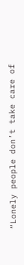“Lonely people don’t take care of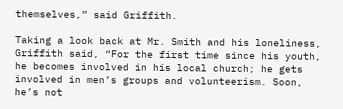themselves,” said Griffith.

Taking a look back at Mr. Smith and his loneliness, Griffith said, “For the first time since his youth, he becomes involved in his local church; he gets involved in men’s groups and volunteerism. Soon, he’s not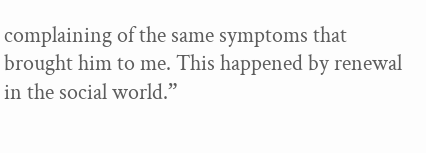complaining of the same symptoms that brought him to me. This happened by renewal in the social world.”